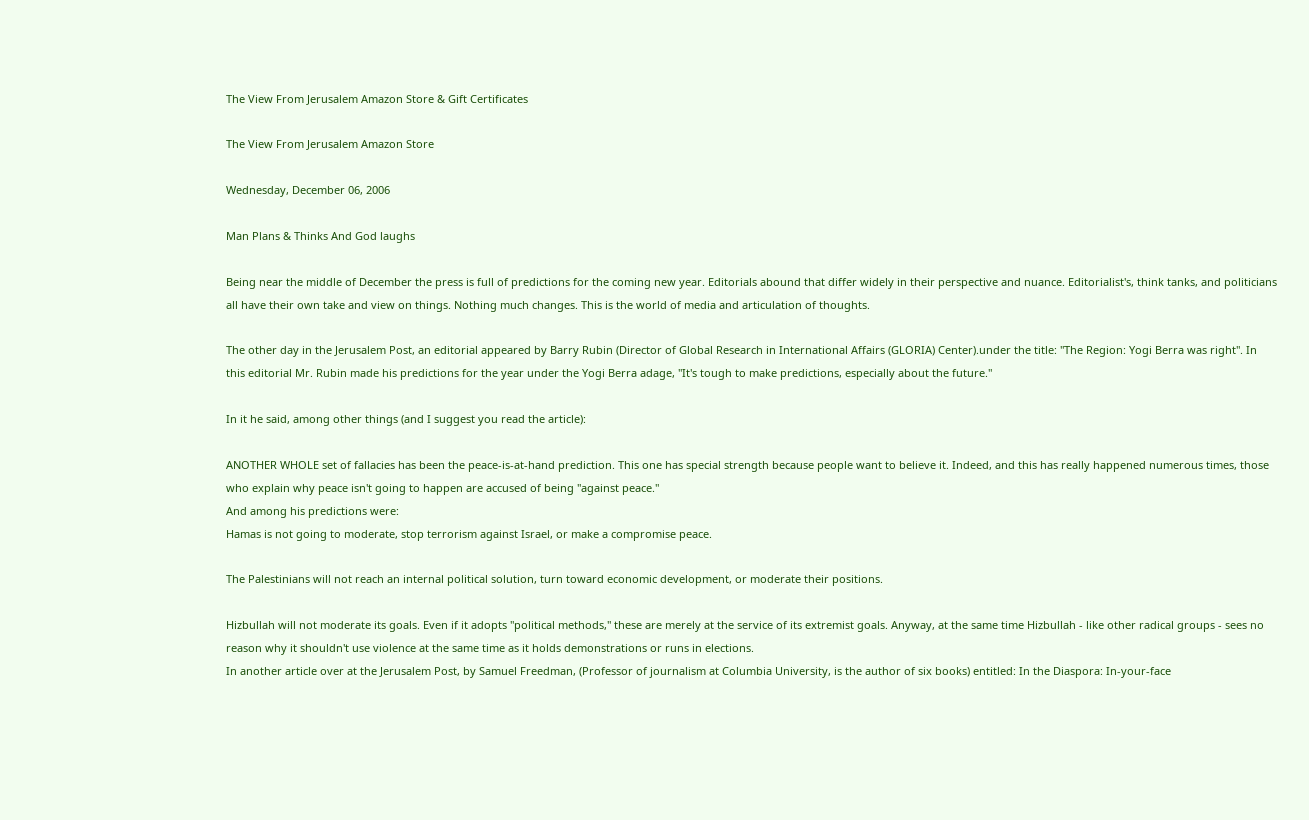The View From Jerusalem Amazon Store & Gift Certificates

The View From Jerusalem Amazon Store

Wednesday, December 06, 2006

Man Plans & Thinks And God laughs

Being near the middle of December the press is full of predictions for the coming new year. Editorials abound that differ widely in their perspective and nuance. Editorialist's, think tanks, and politicians all have their own take and view on things. Nothing much changes. This is the world of media and articulation of thoughts.

The other day in the Jerusalem Post, an editorial appeared by Barry Rubin (Director of Global Research in International Affairs (GLORIA) Center).under the title: "The Region: Yogi Berra was right". In this editorial Mr. Rubin made his predictions for the year under the Yogi Berra adage, "It's tough to make predictions, especially about the future."

In it he said, among other things (and I suggest you read the article):

ANOTHER WHOLE set of fallacies has been the peace-is-at-hand prediction. This one has special strength because people want to believe it. Indeed, and this has really happened numerous times, those who explain why peace isn't going to happen are accused of being "against peace."
And among his predictions were:
Hamas is not going to moderate, stop terrorism against Israel, or make a compromise peace.

The Palestinians will not reach an internal political solution, turn toward economic development, or moderate their positions.

Hizbullah will not moderate its goals. Even if it adopts "political methods," these are merely at the service of its extremist goals. Anyway, at the same time Hizbullah - like other radical groups - sees no reason why it shouldn't use violence at the same time as it holds demonstrations or runs in elections.
In another article over at the Jerusalem Post, by Samuel Freedman, (Professor of journalism at Columbia University, is the author of six books) entitled: In the Diaspora: In-your-face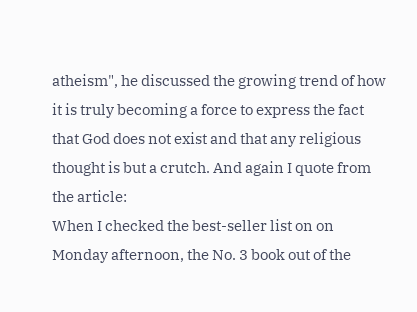atheism", he discussed the growing trend of how it is truly becoming a force to express the fact that God does not exist and that any religious thought is but a crutch. And again I quote from the article:
When I checked the best-seller list on on Monday afternoon, the No. 3 book out of the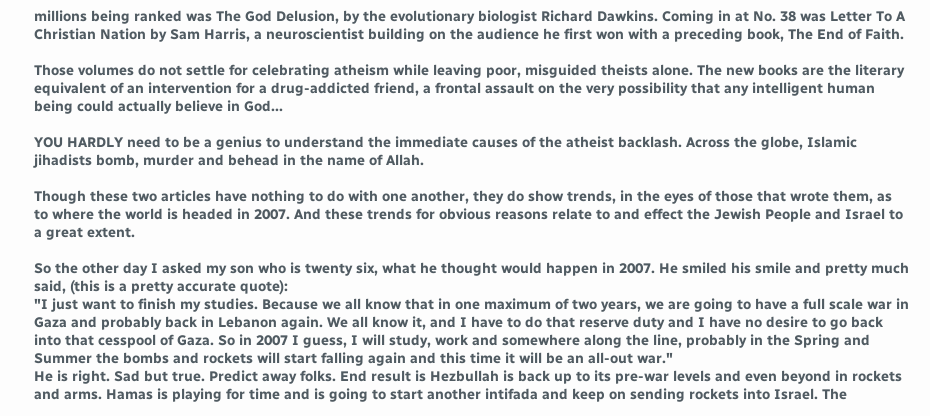millions being ranked was The God Delusion, by the evolutionary biologist Richard Dawkins. Coming in at No. 38 was Letter To A Christian Nation by Sam Harris, a neuroscientist building on the audience he first won with a preceding book, The End of Faith.

Those volumes do not settle for celebrating atheism while leaving poor, misguided theists alone. The new books are the literary equivalent of an intervention for a drug-addicted friend, a frontal assault on the very possibility that any intelligent human being could actually believe in God...

YOU HARDLY need to be a genius to understand the immediate causes of the atheist backlash. Across the globe, Islamic jihadists bomb, murder and behead in the name of Allah.

Though these two articles have nothing to do with one another, they do show trends, in the eyes of those that wrote them, as to where the world is headed in 2007. And these trends for obvious reasons relate to and effect the Jewish People and Israel to a great extent.

So the other day I asked my son who is twenty six, what he thought would happen in 2007. He smiled his smile and pretty much said, (this is a pretty accurate quote):
"I just want to finish my studies. Because we all know that in one maximum of two years, we are going to have a full scale war in Gaza and probably back in Lebanon again. We all know it, and I have to do that reserve duty and I have no desire to go back into that cesspool of Gaza. So in 2007 I guess, I will study, work and somewhere along the line, probably in the Spring and Summer the bombs and rockets will start falling again and this time it will be an all-out war."
He is right. Sad but true. Predict away folks. End result is Hezbullah is back up to its pre-war levels and even beyond in rockets and arms. Hamas is playing for time and is going to start another intifada and keep on sending rockets into Israel. The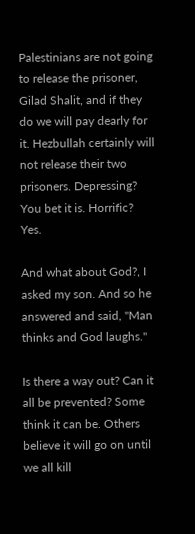Palestinians are not going to release the prisoner, Gilad Shalit, and if they do we will pay dearly for it. Hezbullah certainly will not release their two prisoners. Depressing? You bet it is. Horrific? Yes.

And what about God?, I asked my son. And so he answered and said, "Man thinks and God laughs."

Is there a way out? Can it all be prevented? Some think it can be. Others believe it will go on until we all kill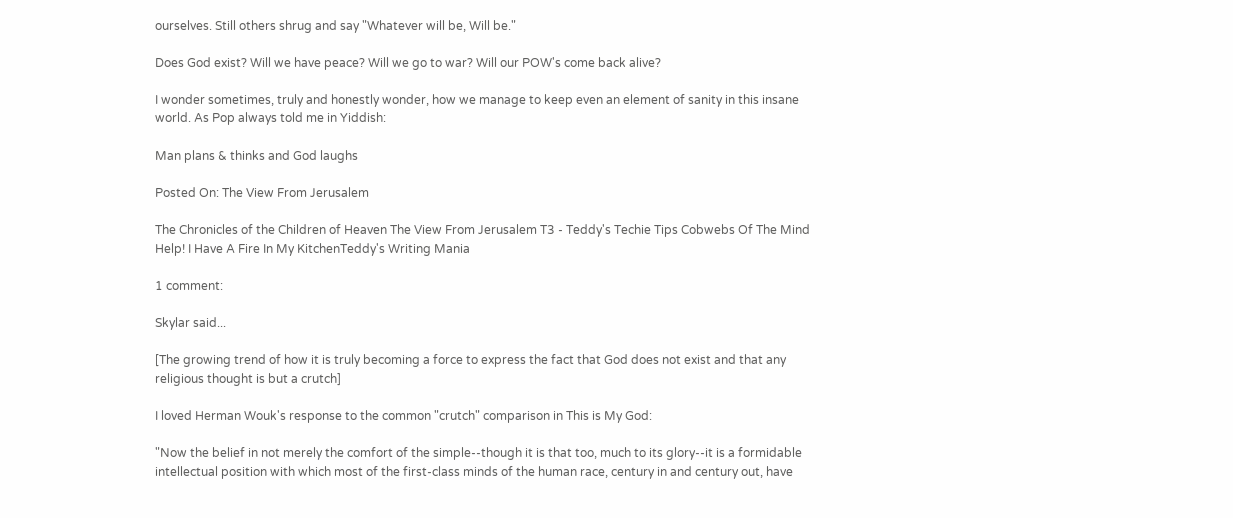ourselves. Still others shrug and say "Whatever will be, Will be."

Does God exist? Will we have peace? Will we go to war? Will our POW's come back alive?

I wonder sometimes, truly and honestly wonder, how we manage to keep even an element of sanity in this insane world. As Pop always told me in Yiddish:

Man plans & thinks and God laughs

Posted On: The View From Jerusalem

The Chronicles of the Children of Heaven The View From Jerusalem T3 - Teddy's Techie Tips Cobwebs Of The Mind Help! I Have A Fire In My KitchenTeddy's Writing Mania

1 comment:

Skylar said...

[The growing trend of how it is truly becoming a force to express the fact that God does not exist and that any religious thought is but a crutch]

I loved Herman Wouk's response to the common "crutch" comparison in This is My God:

"Now the belief in not merely the comfort of the simple--though it is that too, much to its glory--it is a formidable intellectual position with which most of the first-class minds of the human race, century in and century out, have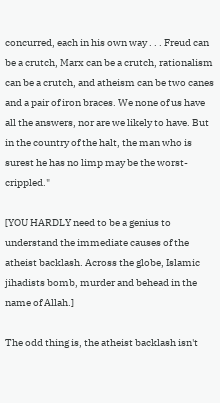concurred, each in his own way . . . Freud can be a crutch, Marx can be a crutch, rationalism can be a crutch, and atheism can be two canes and a pair of iron braces. We none of us have all the answers, nor are we likely to have. But in the country of the halt, the man who is surest he has no limp may be the worst-crippled."

[YOU HARDLY need to be a genius to understand the immediate causes of the atheist backlash. Across the globe, Islamic jihadists bomb, murder and behead in the name of Allah.]

The odd thing is, the atheist backlash isn't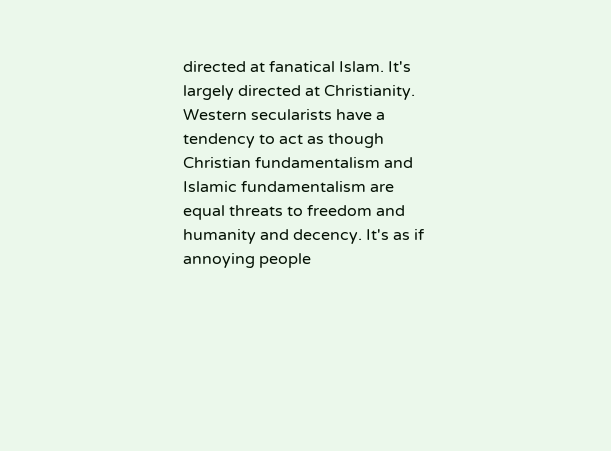directed at fanatical Islam. It's largely directed at Christianity. Western secularists have a tendency to act as though Christian fundamentalism and Islamic fundamentalism are equal threats to freedom and humanity and decency. It's as if annoying people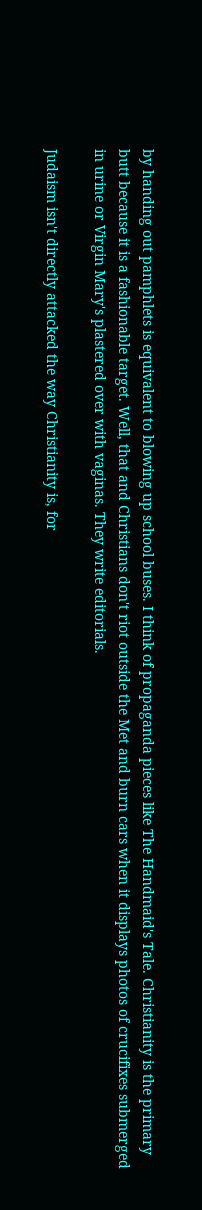by handing out pamphlets is equivalent to blowing up school buses. I think of propaganda pieces like The Handmaid's Tale. Christianity is the primary butt because it is a fashionable target. Well, that and Christians don't riot outside the Met and burn cars when it displays photos of crucifixes submerged in urine or Virgin Mary's plastered over with vaginas. They write editorials.

Judaism isn't directly attacked the way Christianity is, for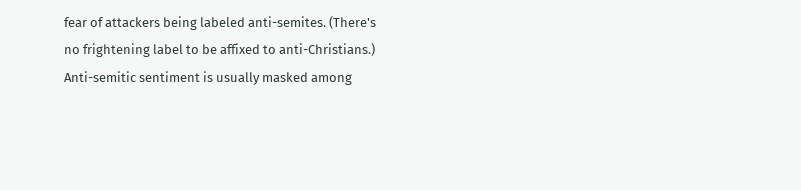fear of attackers being labeled anti-semites. (There's no frightening label to be affixed to anti-Christians.) Anti-semitic sentiment is usually masked among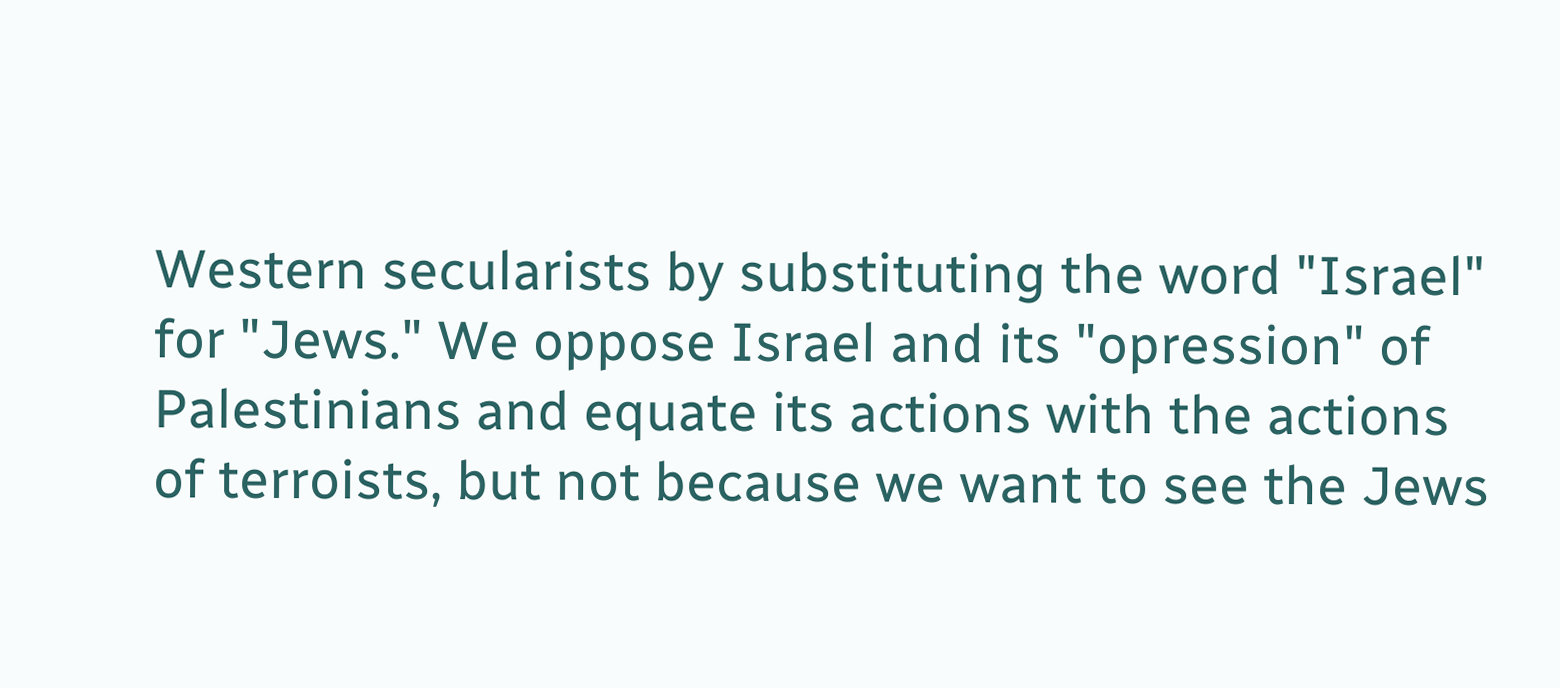Western secularists by substituting the word "Israel" for "Jews." We oppose Israel and its "opression" of Palestinians and equate its actions with the actions of terroists, but not because we want to see the Jews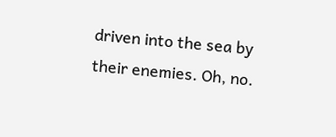driven into the sea by their enemies. Oh, no.